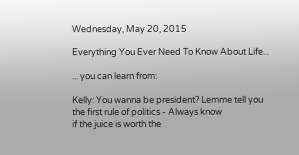Wednesday, May 20, 2015

Everything You Ever Need To Know About Life...

... you can learn from:

Kelly: You wanna be president? Lemme tell you
the first rule of politics - Always know
if the juice is worth the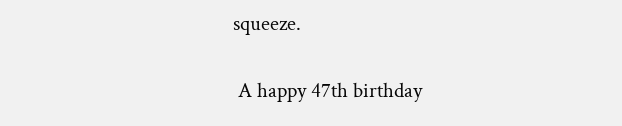squeeze.

 A happy 47th birthday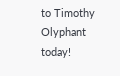to Timothy Olyphant today!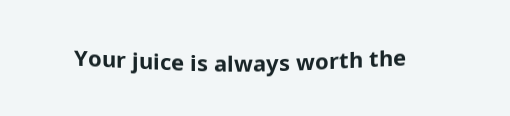Your juice is always worth the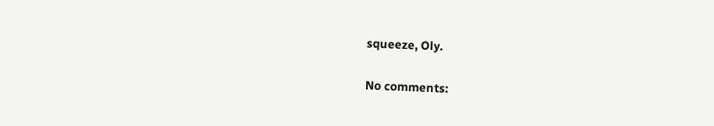squeeze, Oly.

No comments: